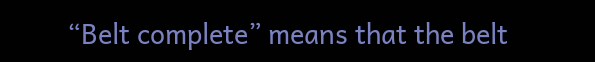“Belt complete” means that the belt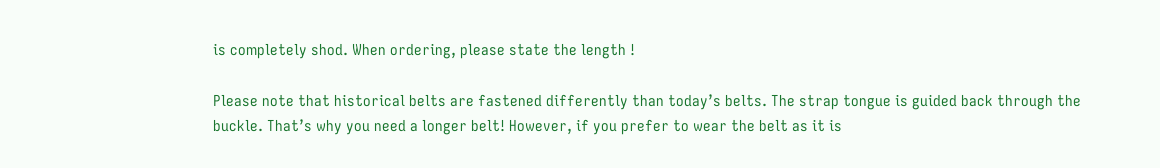is completely shod. When ordering, please state the length !

Please note that historical belts are fastened differently than today’s belts. The strap tongue is guided back through the buckle. That’s why you need a longer belt! However, if you prefer to wear the belt as it is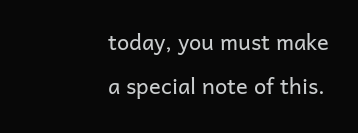today, you must make a special note of this.